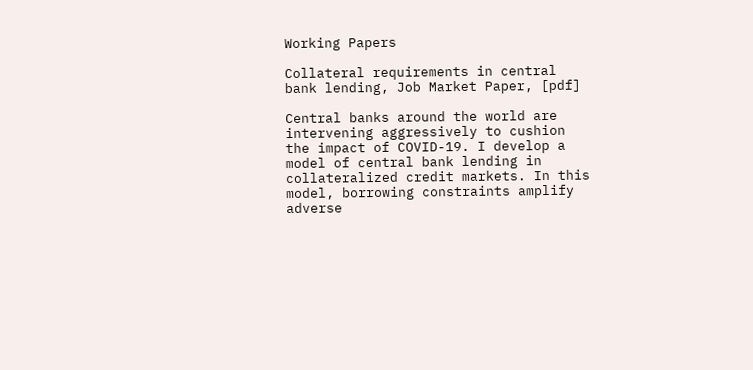Working Papers

Collateral requirements in central bank lending, Job Market Paper, [pdf]

Central banks around the world are intervening aggressively to cushion the impact of COVID-19. I develop a model of central bank lending in collateralized credit markets. In this model, borrowing constraints amplify adverse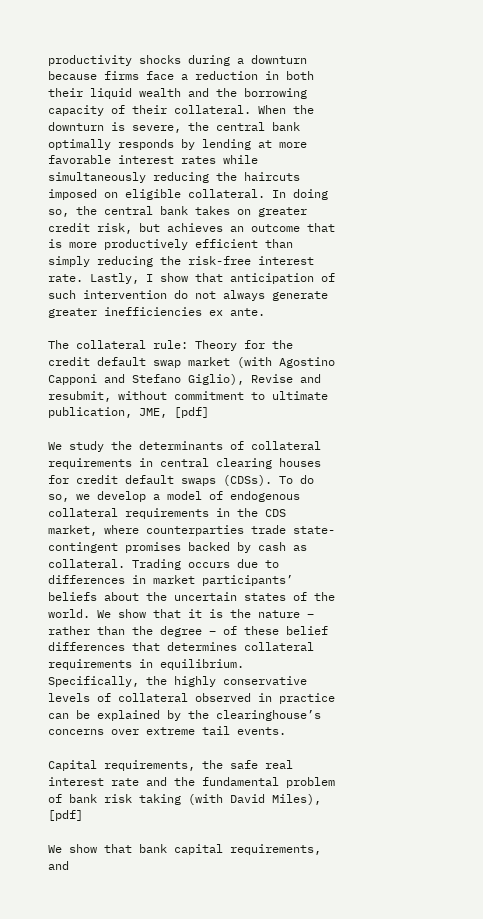productivity shocks during a downturn because firms face a reduction in both their liquid wealth and the borrowing capacity of their collateral. When the downturn is severe, the central bank optimally responds by lending at more favorable interest rates while simultaneously reducing the haircuts imposed on eligible collateral. In doing so, the central bank takes on greater credit risk, but achieves an outcome that is more productively efficient than simply reducing the risk-free interest rate. Lastly, I show that anticipation of such intervention do not always generate greater inefficiencies ex ante.

The collateral rule: Theory for the credit default swap market (with Agostino Capponi and Stefano Giglio), Revise and resubmit, without commitment to ultimate publication, JME, [pdf]

We study the determinants of collateral requirements in central clearing houses for credit default swaps (CDSs). To do so, we develop a model of endogenous collateral requirements in the CDS market, where counterparties trade state-contingent promises backed by cash as collateral. Trading occurs due to differences in market participants’ beliefs about the uncertain states of the world. We show that it is the nature – rather than the degree – of these belief differences that determines collateral requirements in equilibrium. Specifically, the highly conservative levels of collateral observed in practice can be explained by the clearinghouse’s concerns over extreme tail events.

Capital requirements, the safe real interest rate and the fundamental problem of bank risk taking (with David Miles), [pdf]

We show that bank capital requirements, and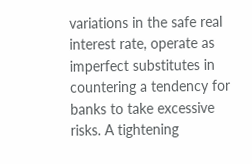variations in the safe real interest rate, operate as imperfect substitutes in countering a tendency for banks to take excessive risks. A tightening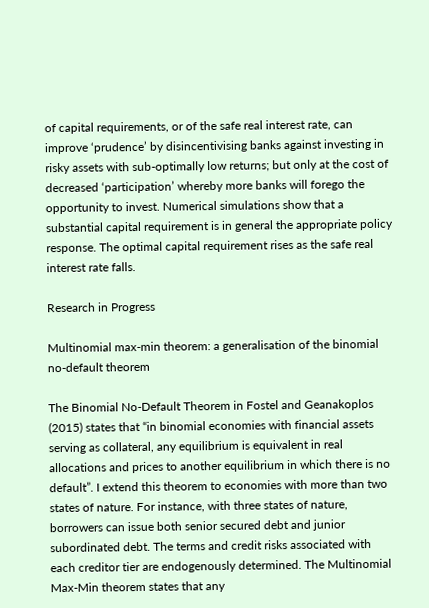of capital requirements, or of the safe real interest rate, can improve ‘prudence’ by disincentivising banks against investing in risky assets with sub-optimally low returns; but only at the cost of decreased ‘participation’ whereby more banks will forego the opportunity to invest. Numerical simulations show that a substantial capital requirement is in general the appropriate policy response. The optimal capital requirement rises as the safe real interest rate falls.

Research in Progress

Multinomial max-min theorem: a generalisation of the binomial no-default theorem

The Binomial No-Default Theorem in Fostel and Geanakoplos (2015) states that “in binomial economies with financial assets serving as collateral, any equilibrium is equivalent in real allocations and prices to another equilibrium in which there is no default”. I extend this theorem to economies with more than two states of nature. For instance, with three states of nature, borrowers can issue both senior secured debt and junior subordinated debt. The terms and credit risks associated with each creditor tier are endogenously determined. The Multinomial Max-Min theorem states that any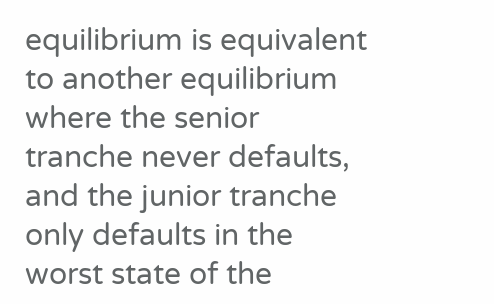equilibrium is equivalent to another equilibrium where the senior tranche never defaults, and the junior tranche only defaults in the worst state of the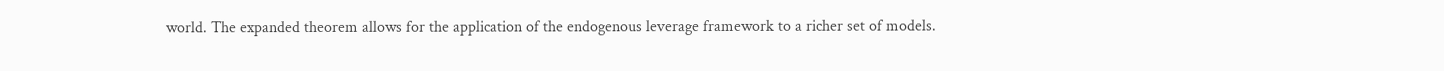world. The expanded theorem allows for the application of the endogenous leverage framework to a richer set of models.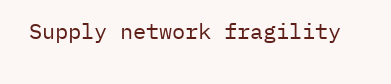Supply network fragility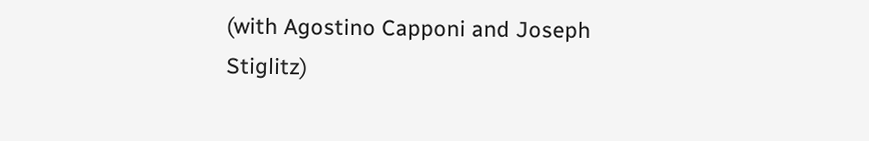(with Agostino Capponi and Joseph Stiglitz)